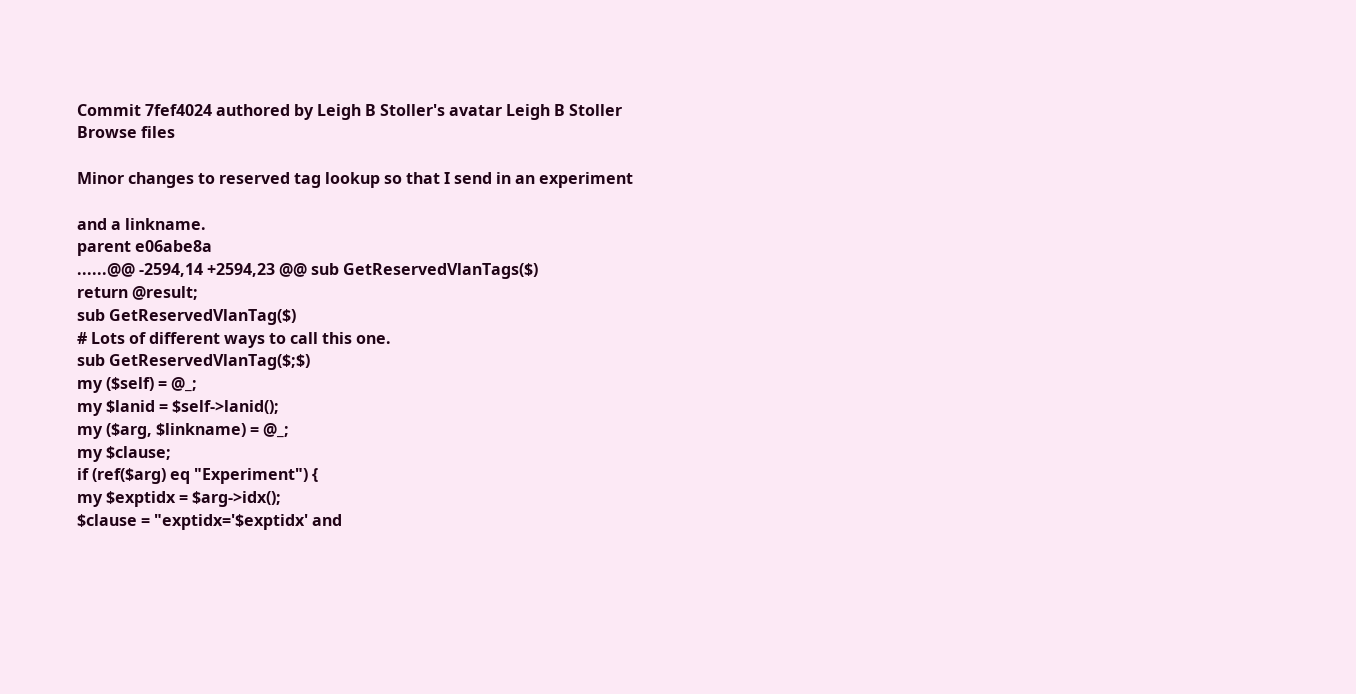Commit 7fef4024 authored by Leigh B Stoller's avatar Leigh B Stoller
Browse files

Minor changes to reserved tag lookup so that I send in an experiment

and a linkname.
parent e06abe8a
......@@ -2594,14 +2594,23 @@ sub GetReservedVlanTags($)
return @result;
sub GetReservedVlanTag($)
# Lots of different ways to call this one.
sub GetReservedVlanTag($;$)
my ($self) = @_;
my $lanid = $self->lanid();
my ($arg, $linkname) = @_;
my $clause;
if (ref($arg) eq "Experiment") {
my $exptidx = $arg->idx();
$clause = "exptidx='$exptidx' and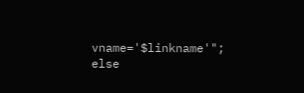vname='$linkname'";
else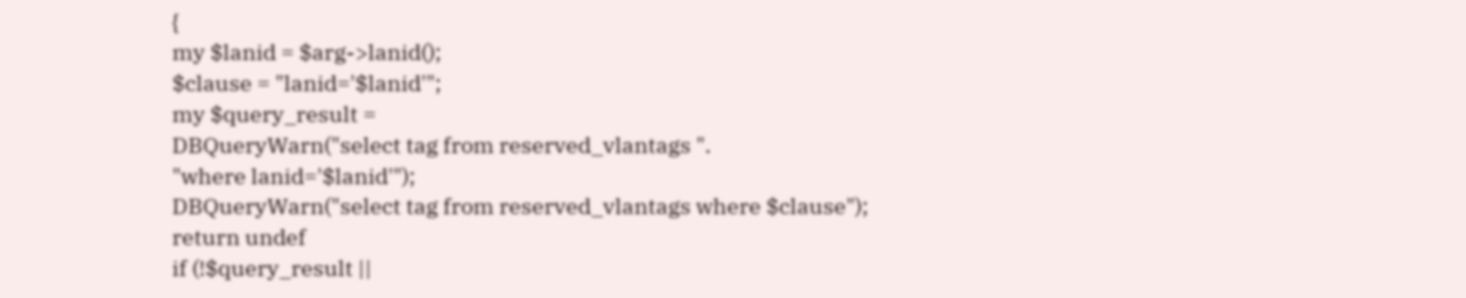{
my $lanid = $arg->lanid();
$clause = "lanid='$lanid'";
my $query_result =
DBQueryWarn("select tag from reserved_vlantags ".
"where lanid='$lanid'");
DBQueryWarn("select tag from reserved_vlantags where $clause");
return undef
if (!$query_result ||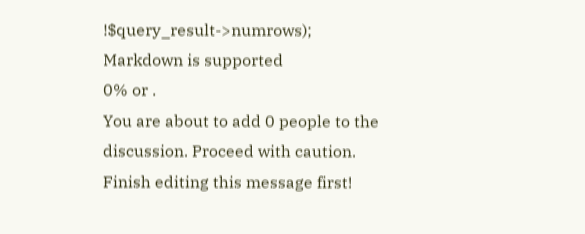!$query_result->numrows);
Markdown is supported
0% or .
You are about to add 0 people to the discussion. Proceed with caution.
Finish editing this message first!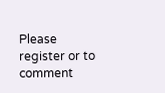Please register or to comment